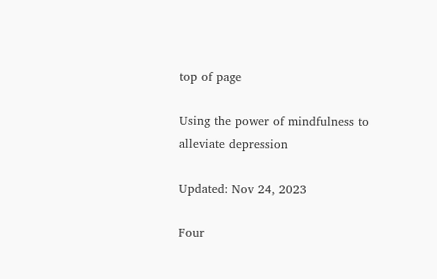top of page

Using the power of mindfulness to alleviate depression

Updated: Nov 24, 2023

Four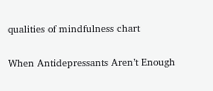qualities of mindfulness chart

When Antidepressants Aren’t Enough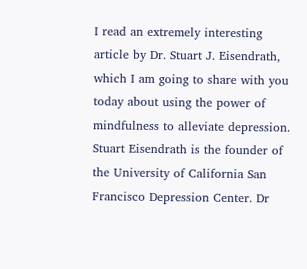I read an extremely interesting article by Dr. Stuart J. Eisendrath, which I am going to share with you today about using the power of mindfulness to alleviate depression. Stuart Eisendrath is the founder of the University of California San Francisco Depression Center. Dr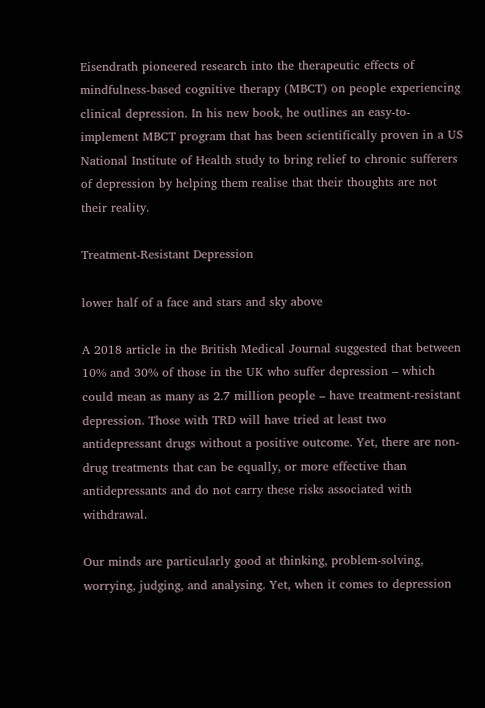Eisendrath pioneered research into the therapeutic effects of mindfulness-based cognitive therapy (MBCT) on people experiencing clinical depression. In his new book, he outlines an easy-to-implement MBCT program that has been scientifically proven in a US National Institute of Health study to bring relief to chronic sufferers of depression by helping them realise that their thoughts are not their reality.

Treatment-Resistant Depression

lower half of a face and stars and sky above

A 2018 article in the British Medical Journal suggested that between 10% and 30% of those in the UK who suffer depression – which could mean as many as 2.7 million people – have treatment-resistant depression. Those with TRD will have tried at least two antidepressant drugs without a positive outcome. Yet, there are non-drug treatments that can be equally, or more effective than antidepressants and do not carry these risks associated with withdrawal.

Our minds are particularly good at thinking, problem-solving, worrying, judging, and analysing. Yet, when it comes to depression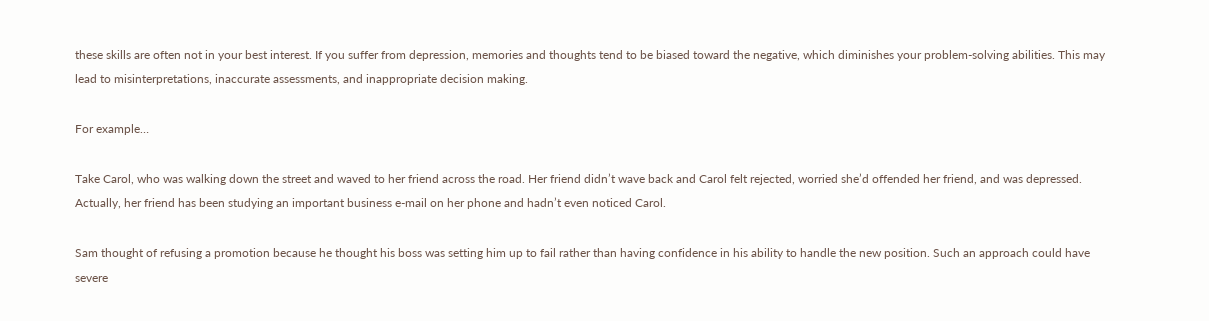these skills are often not in your best interest. If you suffer from depression, memories and thoughts tend to be biased toward the negative, which diminishes your problem-solving abilities. This may lead to misinterpretations, inaccurate assessments, and inappropriate decision making.

For example…

Take Carol, who was walking down the street and waved to her friend across the road. Her friend didn’t wave back and Carol felt rejected, worried she’d offended her friend, and was depressed. Actually, her friend has been studying an important business e-mail on her phone and hadn’t even noticed Carol.

Sam thought of refusing a promotion because he thought his boss was setting him up to fail rather than having confidence in his ability to handle the new position. Such an approach could have severe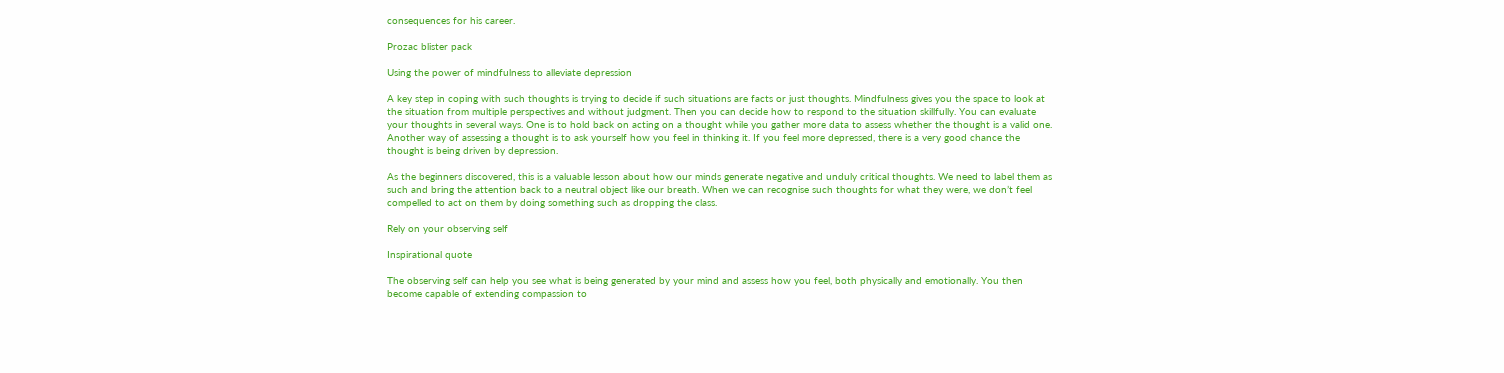consequences for his career.

Prozac blister pack

Using the power of mindfulness to alleviate depression

A key step in coping with such thoughts is trying to decide if such situations are facts or just thoughts. Mindfulness gives you the space to look at the situation from multiple perspectives and without judgment. Then you can decide how to respond to the situation skillfully. You can evaluate your thoughts in several ways. One is to hold back on acting on a thought while you gather more data to assess whether the thought is a valid one. Another way of assessing a thought is to ask yourself how you feel in thinking it. If you feel more depressed, there is a very good chance the thought is being driven by depression.

As the beginners discovered, this is a valuable lesson about how our minds generate negative and unduly critical thoughts. We need to label them as such and bring the attention back to a neutral object like our breath. When we can recognise such thoughts for what they were, we don’t feel compelled to act on them by doing something such as dropping the class.

Rely on your observing self

Inspirational quote

The observing self can help you see what is being generated by your mind and assess how you feel, both physically and emotionally. You then become capable of extending compassion to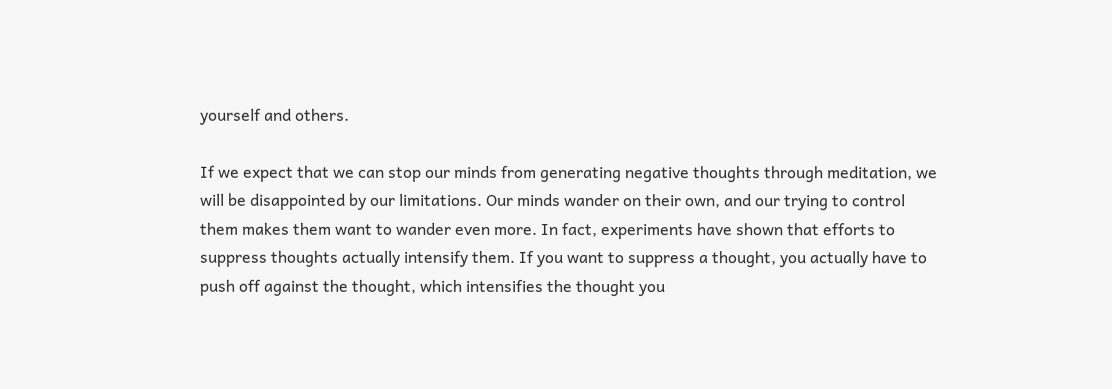yourself and others.

If we expect that we can stop our minds from generating negative thoughts through meditation, we will be disappointed by our limitations. Our minds wander on their own, and our trying to control them makes them want to wander even more. In fact, experiments have shown that efforts to suppress thoughts actually intensify them. If you want to suppress a thought, you actually have to push off against the thought, which intensifies the thought you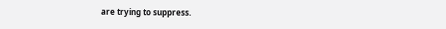are trying to suppress.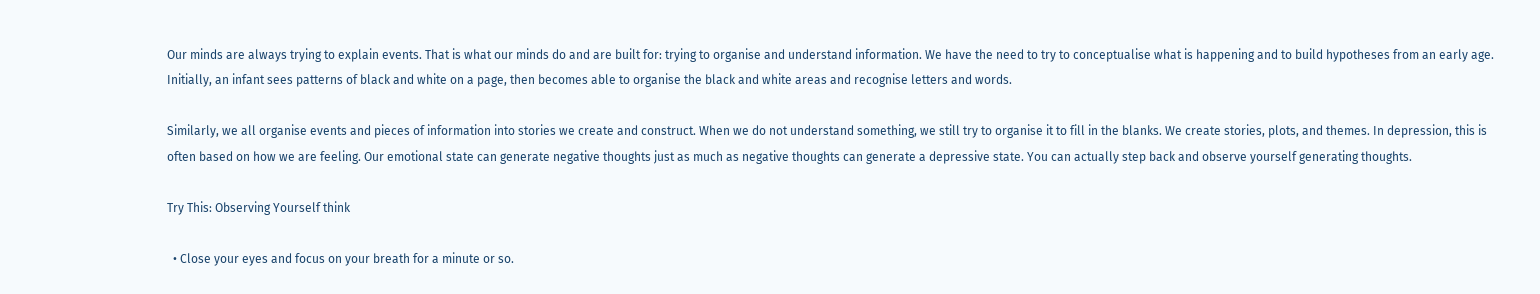Our minds are always trying to explain events. That is what our minds do and are built for: trying to organise and understand information. We have the need to try to conceptualise what is happening and to build hypotheses from an early age. Initially, an infant sees patterns of black and white on a page, then becomes able to organise the black and white areas and recognise letters and words.

Similarly, we all organise events and pieces of information into stories we create and construct. When we do not understand something, we still try to organise it to fill in the blanks. We create stories, plots, and themes. In depression, this is often based on how we are feeling. Our emotional state can generate negative thoughts just as much as negative thoughts can generate a depressive state. You can actually step back and observe yourself generating thoughts.

Try This: Observing Yourself think

  • Close your eyes and focus on your breath for a minute or so.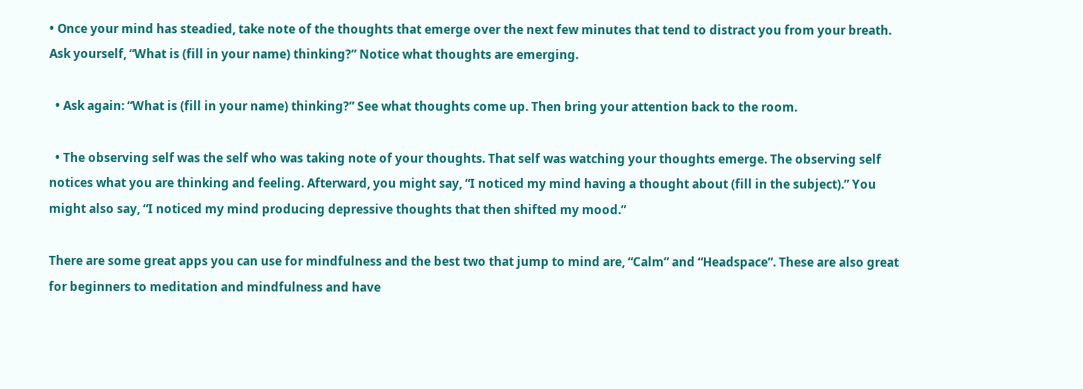• Once your mind has steadied, take note of the thoughts that emerge over the next few minutes that tend to distract you from your breath. Ask yourself, “What is (fill in your name) thinking?” Notice what thoughts are emerging.

  • Ask again: “What is (fill in your name) thinking?” See what thoughts come up. Then bring your attention back to the room.

  • The observing self was the self who was taking note of your thoughts. That self was watching your thoughts emerge. The observing self notices what you are thinking and feeling. Afterward, you might say, “I noticed my mind having a thought about (fill in the subject).” You might also say, “I noticed my mind producing depressive thoughts that then shifted my mood.”

There are some great apps you can use for mindfulness and the best two that jump to mind are, “Calm” and “Headspace”. These are also great for beginners to meditation and mindfulness and have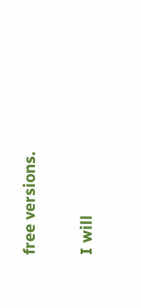free versions.

I will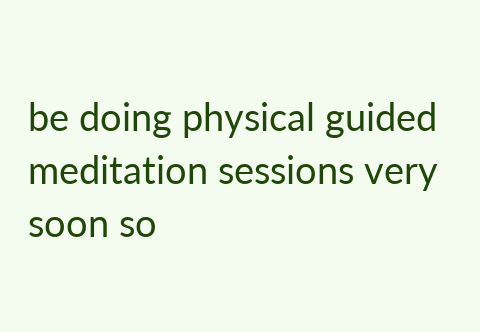be doing physical guided meditation sessions very soon so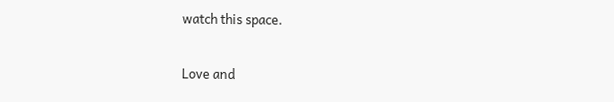watch this space.

Love and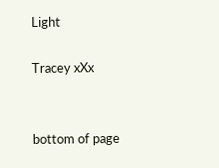Light

Tracey xXx


bottom of page